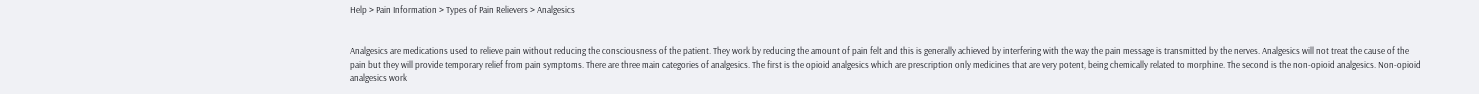Help > Pain Information > Types of Pain Relievers > Analgesics


Analgesics are medications used to relieve pain without reducing the consciousness of the patient. They work by reducing the amount of pain felt and this is generally achieved by interfering with the way the pain message is transmitted by the nerves. Analgesics will not treat the cause of the pain but they will provide temporary relief from pain symptoms. There are three main categories of analgesics. The first is the opioid analgesics which are prescription only medicines that are very potent, being chemically related to morphine. The second is the non-opioid analgesics. Non-opioid analgesics work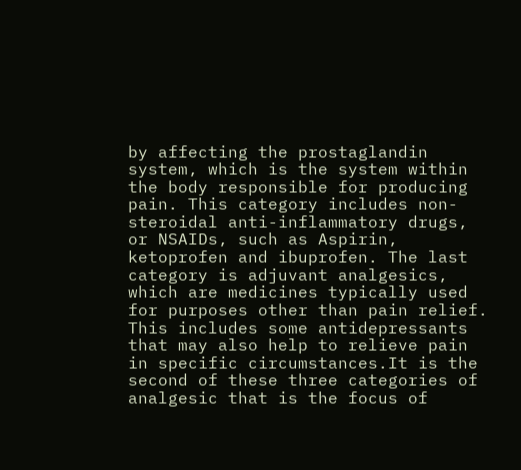by affecting the prostaglandin system, which is the system within the body responsible for producing pain. This category includes non-steroidal anti-inflammatory drugs, or NSAIDs, such as Aspirin, ketoprofen and ibuprofen. The last category is adjuvant analgesics, which are medicines typically used for purposes other than pain relief. This includes some antidepressants that may also help to relieve pain in specific circumstances.It is the second of these three categories of analgesic that is the focus of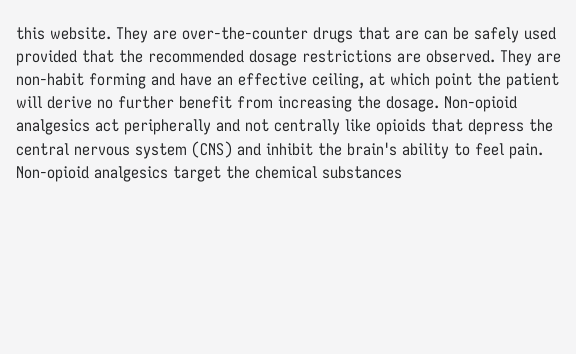this website. They are over-the-counter drugs that are can be safely used provided that the recommended dosage restrictions are observed. They are non-habit forming and have an effective ceiling, at which point the patient will derive no further benefit from increasing the dosage. Non-opioid analgesics act peripherally and not centrally like opioids that depress the central nervous system (CNS) and inhibit the brain's ability to feel pain. Non-opioid analgesics target the chemical substances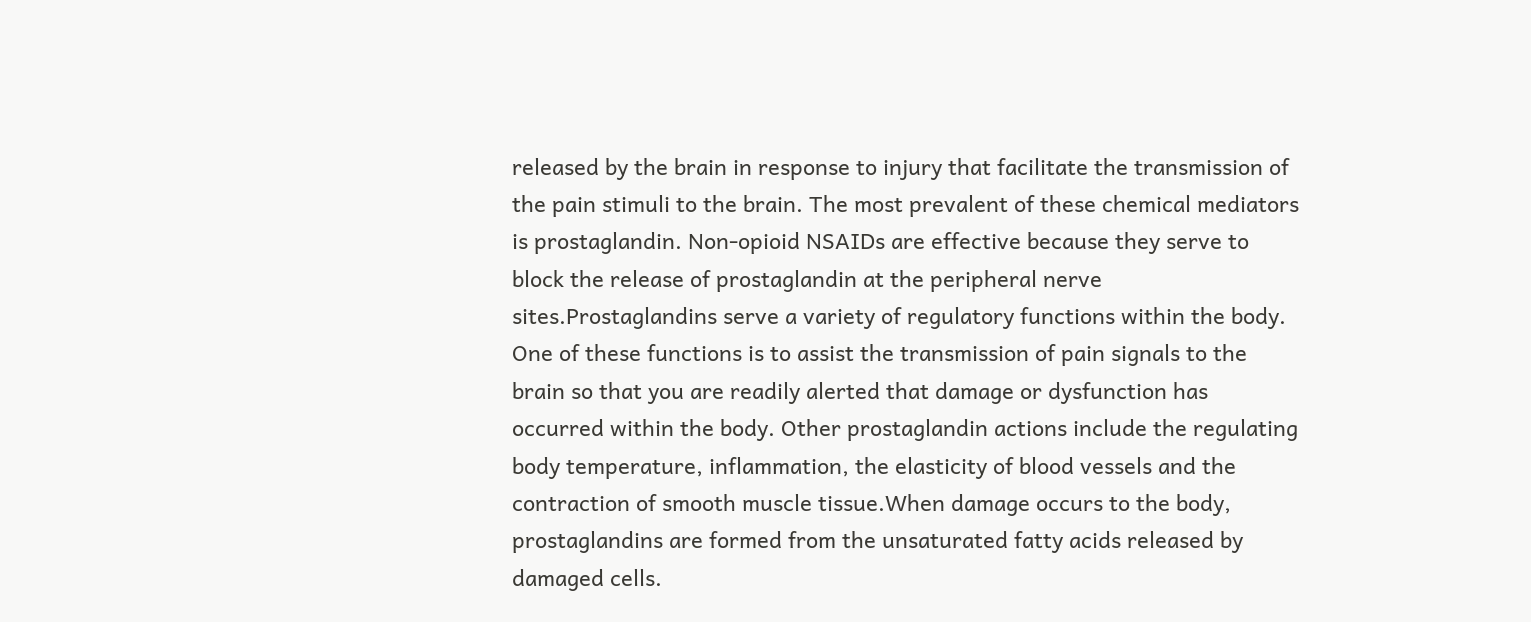released by the brain in response to injury that facilitate the transmission of the pain stimuli to the brain. The most prevalent of these chemical mediators is prostaglandin. Non-opioid NSAIDs are effective because they serve to block the release of prostaglandin at the peripheral nerve sites.Prostaglandins serve a variety of regulatory functions within the body. One of these functions is to assist the transmission of pain signals to the brain so that you are readily alerted that damage or dysfunction has occurred within the body. Other prostaglandin actions include the regulating body temperature, inflammation, the elasticity of blood vessels and the contraction of smooth muscle tissue.When damage occurs to the body, prostaglandins are formed from the unsaturated fatty acids released by damaged cells.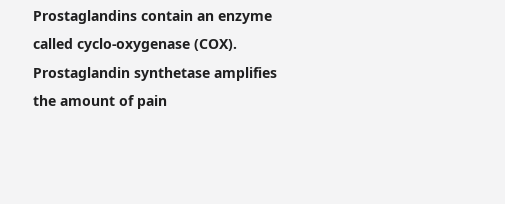Prostaglandins contain an enzyme called cyclo-oxygenase (COX). Prostaglandin synthetase amplifies the amount of pain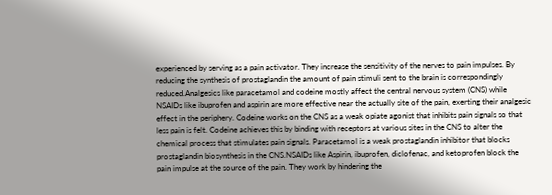experienced by serving as a pain activator. They increase the sensitivity of the nerves to pain impulses. By reducing the synthesis of prostaglandin the amount of pain stimuli sent to the brain is correspondingly reduced.Analgesics like paracetamol and codeine mostly affect the central nervous system (CNS) while NSAIDs like ibuprofen and aspirin are more effective near the actually site of the pain, exerting their analgesic effect in the periphery. Codeine works on the CNS as a weak opiate agonist that inhibits pain signals so that less pain is felt. Codeine achieves this by binding with receptors at various sites in the CNS to alter the chemical process that stimulates pain signals. Paracetamol is a weak prostaglandin inhibitor that blocks prostaglandin biosynthesis in the CNS.NSAIDs like Aspirin, ibuprofen, diclofenac, and ketoprofen block the pain impulse at the source of the pain. They work by hindering the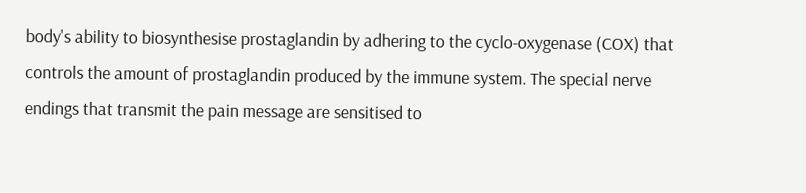body's ability to biosynthesise prostaglandin by adhering to the cyclo-oxygenase (COX) that controls the amount of prostaglandin produced by the immune system. The special nerve endings that transmit the pain message are sensitised to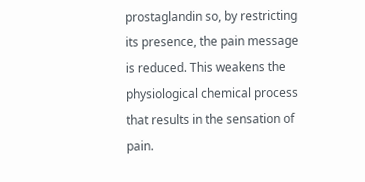prostaglandin so, by restricting its presence, the pain message is reduced. This weakens the physiological chemical process that results in the sensation of pain.